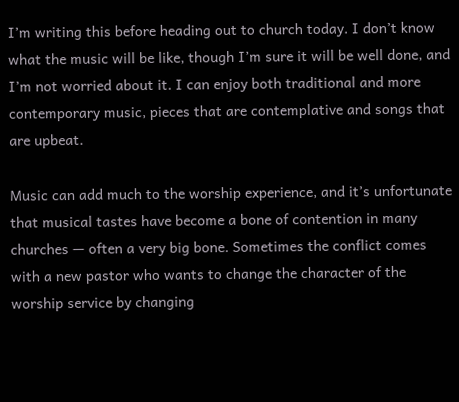I’m writing this before heading out to church today. I don’t know what the music will be like, though I’m sure it will be well done, and I’m not worried about it. I can enjoy both traditional and more contemporary music, pieces that are contemplative and songs that are upbeat.

Music can add much to the worship experience, and it’s unfortunate that musical tastes have become a bone of contention in many churches — often a very big bone. Sometimes the conflict comes with a new pastor who wants to change the character of the worship service by changing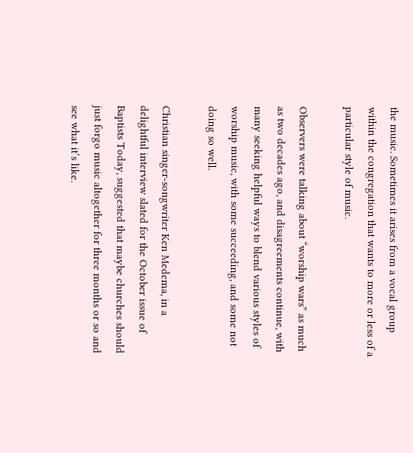the music. Sometimes it arises from a vocal group within the congregation that wants to more or less of a particular style of music.

Observers were talking about “worship wars” as much as two decades ago, and disagreements continue, with many seeking helpful ways to blend various styles of worship music, with some succeeding, and some not doing so well.

Christian singer-songwriter Ken Medema, in a delightful interview slated for the October issue of Baptists Today, suggested that maybe churches should just forgo music altogether for three months or so and see what it’s like.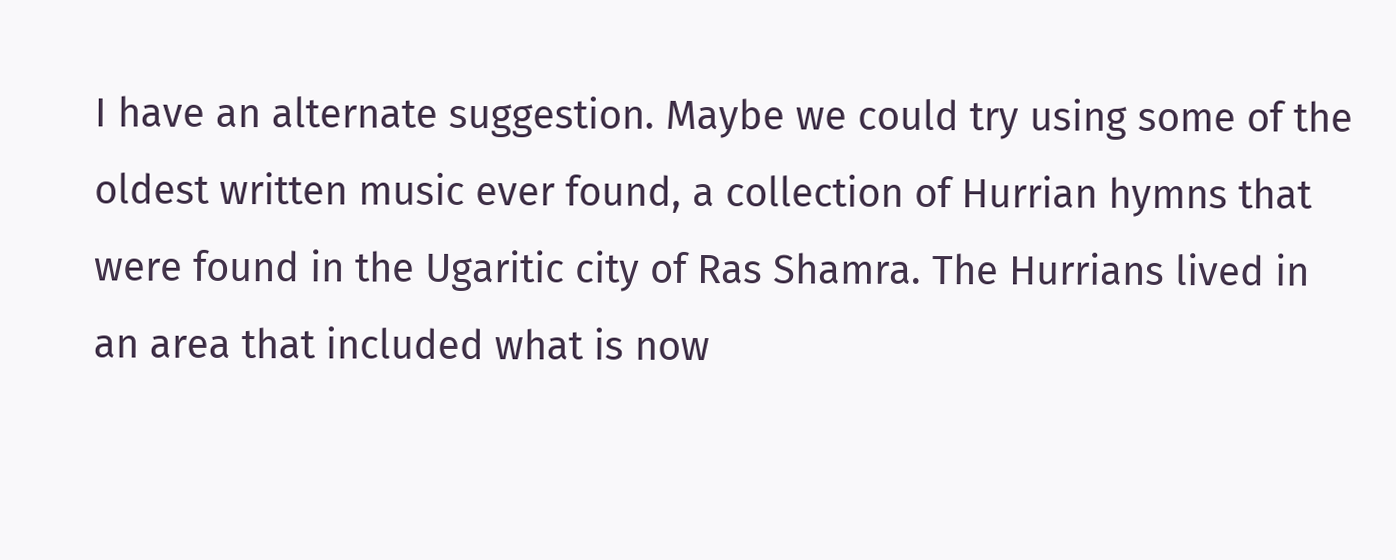I have an alternate suggestion. Maybe we could try using some of the oldest written music ever found, a collection of Hurrian hymns that were found in the Ugaritic city of Ras Shamra. The Hurrians lived in an area that included what is now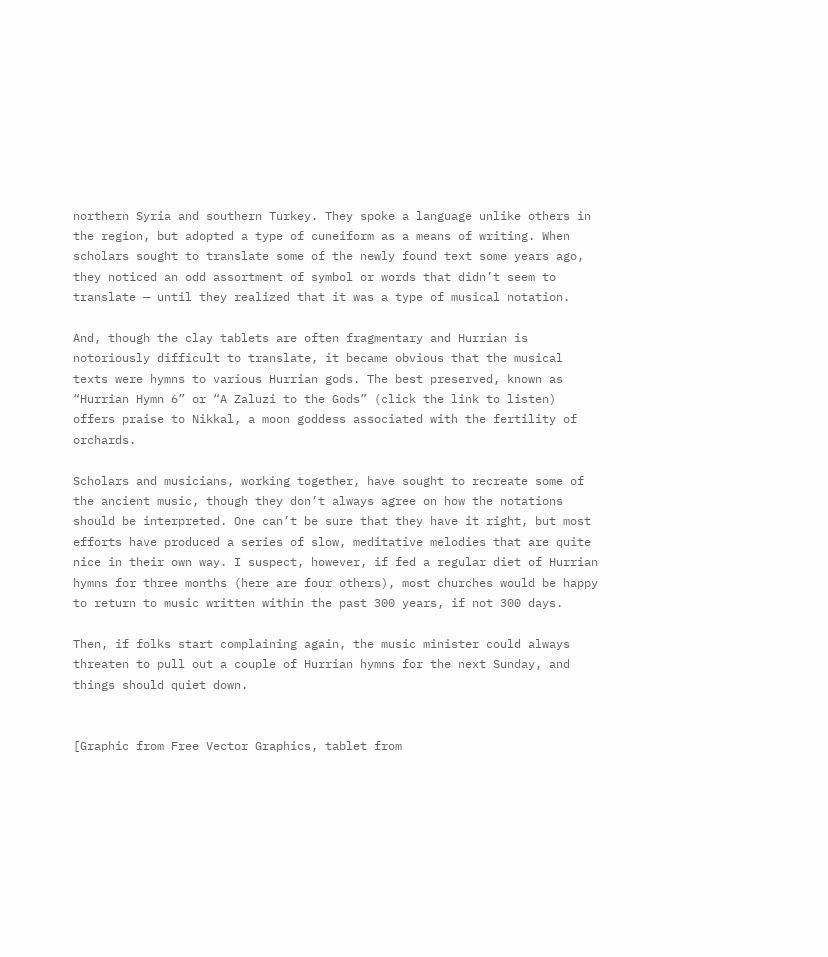northern Syria and southern Turkey. They spoke a language unlike others in the region, but adopted a type of cuneiform as a means of writing. When scholars sought to translate some of the newly found text some years ago, they noticed an odd assortment of symbol or words that didn’t seem to translate — until they realized that it was a type of musical notation.

And, though the clay tablets are often fragmentary and Hurrian is notoriously difficult to translate, it became obvious that the musical texts were hymns to various Hurrian gods. The best preserved, known as “Hurrian Hymn 6” or “A Zaluzi to the Gods” (click the link to listen) offers praise to Nikkal, a moon goddess associated with the fertility of orchards.

Scholars and musicians, working together, have sought to recreate some of the ancient music, though they don’t always agree on how the notations should be interpreted. One can’t be sure that they have it right, but most efforts have produced a series of slow, meditative melodies that are quite nice in their own way. I suspect, however, if fed a regular diet of Hurrian hymns for three months (here are four others), most churches would be happy to return to music written within the past 300 years, if not 300 days.

Then, if folks start complaining again, the music minister could always threaten to pull out a couple of Hurrian hymns for the next Sunday, and things should quiet down.


[Graphic from Free Vector Graphics, tablet from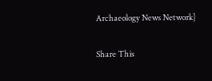Archaeology News Network]

Share This